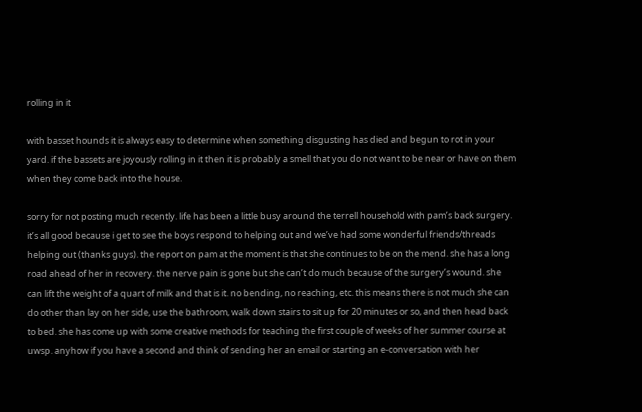rolling in it

with basset hounds it is always easy to determine when something disgusting has died and begun to rot in your yard. if the bassets are joyously rolling in it then it is probably a smell that you do not want to be near or have on them when they come back into the house.

sorry for not posting much recently. life has been a little busy around the terrell household with pam’s back surgery. it’s all good because i get to see the boys respond to helping out and we’ve had some wonderful friends/threads helping out (thanks guys). the report on pam at the moment is that she continues to be on the mend. she has a long road ahead of her in recovery. the nerve pain is gone but she can’t do much because of the surgery’s wound. she can lift the weight of a quart of milk and that is it. no bending, no reaching, etc. this means there is not much she can do other than lay on her side, use the bathroom, walk down stairs to sit up for 20 minutes or so, and then head back to bed. she has come up with some creative methods for teaching the first couple of weeks of her summer course at uwsp. anyhow if you have a second and think of sending her an email or starting an e-conversation with her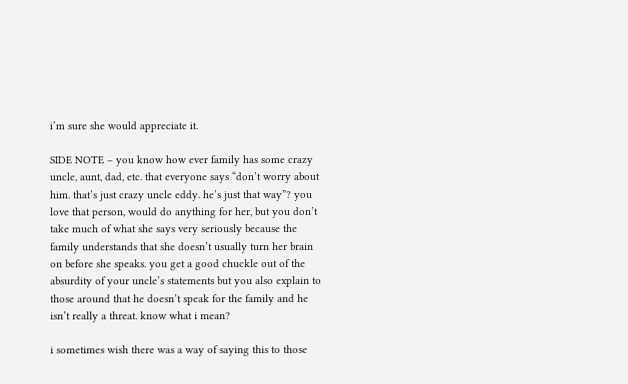i’m sure she would appreciate it.

SIDE NOTE – you know how ever family has some crazy uncle, aunt, dad, etc. that everyone says “don’t worry about him. that’s just crazy uncle eddy. he’s just that way”? you love that person, would do anything for her, but you don’t take much of what she says very seriously because the family understands that she doesn’t usually turn her brain on before she speaks. you get a good chuckle out of the absurdity of your uncle’s statements but you also explain to those around that he doesn’t speak for the family and he isn’t really a threat. know what i mean?

i sometimes wish there was a way of saying this to those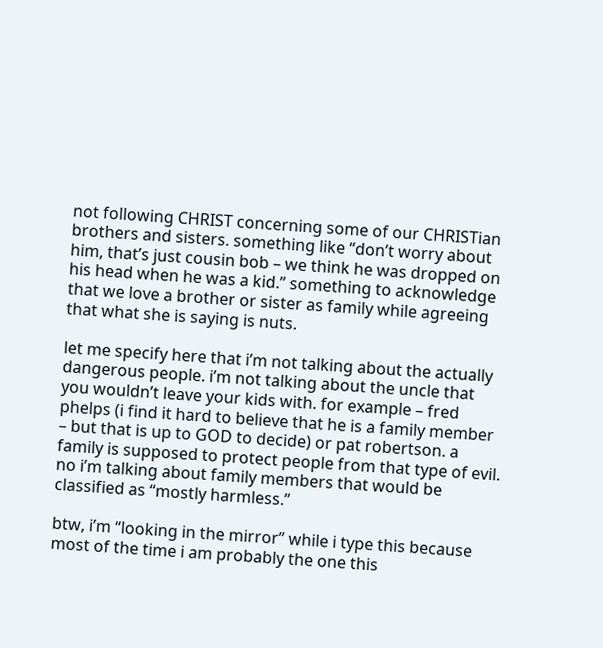not following CHRIST concerning some of our CHRISTian brothers and sisters. something like “don’t worry about him, that’s just cousin bob – we think he was dropped on his head when he was a kid.” something to acknowledge that we love a brother or sister as family while agreeing that what she is saying is nuts.

let me specify here that i’m not talking about the actually dangerous people. i’m not talking about the uncle that you wouldn’t leave your kids with. for example – fred phelps (i find it hard to believe that he is a family member – but that is up to GOD to decide) or pat robertson. a family is supposed to protect people from that type of evil. no i’m talking about family members that would be classified as “mostly harmless.”

btw, i’m “looking in the mirror” while i type this because most of the time i am probably the one this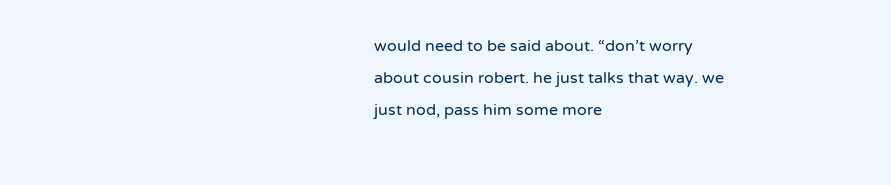would need to be said about. “don’t worry about cousin robert. he just talks that way. we just nod, pass him some more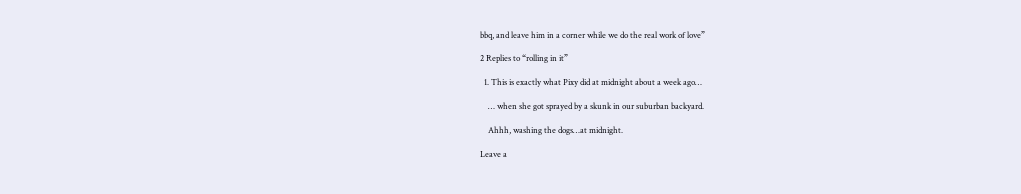bbq, and leave him in a corner while we do the real work of love”

2 Replies to “rolling in it”

  1. This is exactly what Pixy did at midnight about a week ago…

    … when she got sprayed by a skunk in our suburban backyard.

    Ahhh, washing the dogs…at midnight.

Leave a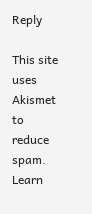Reply

This site uses Akismet to reduce spam. Learn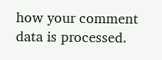how your comment data is processed.